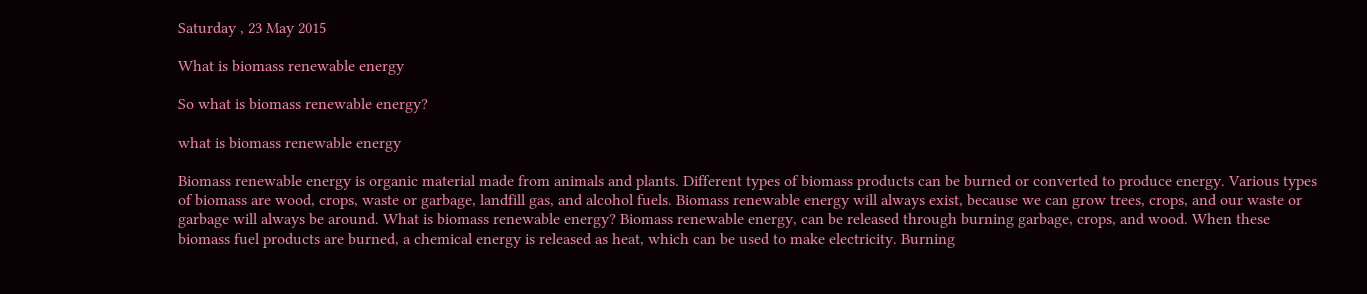Saturday , 23 May 2015

What is biomass renewable energy

So what is biomass renewable energy?

what is biomass renewable energy

Biomass renewable energy is organic material made from animals and plants. Different types of biomass products can be burned or converted to produce energy. Various types of biomass are wood, crops, waste or garbage, landfill gas, and alcohol fuels. Biomass renewable energy will always exist, because we can grow trees, crops, and our waste or garbage will always be around. What is biomass renewable energy? Biomass renewable energy, can be released through burning garbage, crops, and wood. When these biomass fuel products are burned, a chemical energy is released as heat, which can be used to make electricity. Burning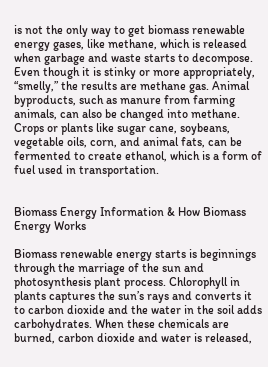is not the only way to get biomass renewable energy gases, like methane, which is released when garbage and waste starts to decompose. Even though it is stinky or more appropriately, “smelly,” the results are methane gas. Animal byproducts, such as manure from farming animals, can also be changed into methane. Crops or plants like sugar cane, soybeans, vegetable oils, corn, and animal fats, can be fermented to create ethanol, which is a form of fuel used in transportation.


Biomass Energy Information & How Biomass Energy Works

Biomass renewable energy starts is beginnings through the marriage of the sun and photosynthesis plant process. Chlorophyll in plants captures the sun’s rays and converts it to carbon dioxide and the water in the soil adds carbohydrates. When these chemicals are burned, carbon dioxide and water is released,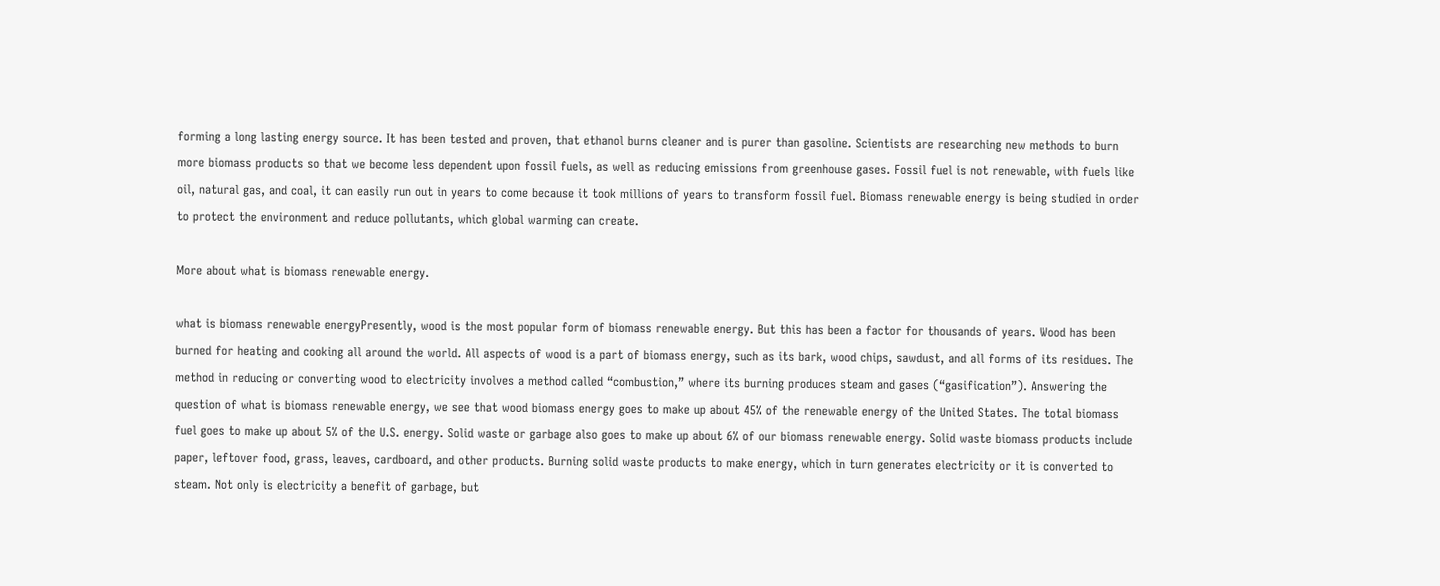forming a long lasting energy source. It has been tested and proven, that ethanol burns cleaner and is purer than gasoline. Scientists are researching new methods to burn more biomass products so that we become less dependent upon fossil fuels, as well as reducing emissions from greenhouse gases. Fossil fuel is not renewable, with fuels like oil, natural gas, and coal, it can easily run out in years to come because it took millions of years to transform fossil fuel. Biomass renewable energy is being studied in order to protect the environment and reduce pollutants, which global warming can create.

More about what is biomass renewable energy.

what is biomass renewable energyPresently, wood is the most popular form of biomass renewable energy. But this has been a factor for thousands of years. Wood has been burned for heating and cooking all around the world. All aspects of wood is a part of biomass energy, such as its bark, wood chips, sawdust, and all forms of its residues. The method in reducing or converting wood to electricity involves a method called “combustion,” where its burning produces steam and gases (“gasification”). Answering the question of what is biomass renewable energy, we see that wood biomass energy goes to make up about 45% of the renewable energy of the United States. The total biomass fuel goes to make up about 5% of the U.S. energy. Solid waste or garbage also goes to make up about 6% of our biomass renewable energy. Solid waste biomass products include paper, leftover food, grass, leaves, cardboard, and other products. Burning solid waste products to make energy, which in turn generates electricity or it is converted to steam. Not only is electricity a benefit of garbage, but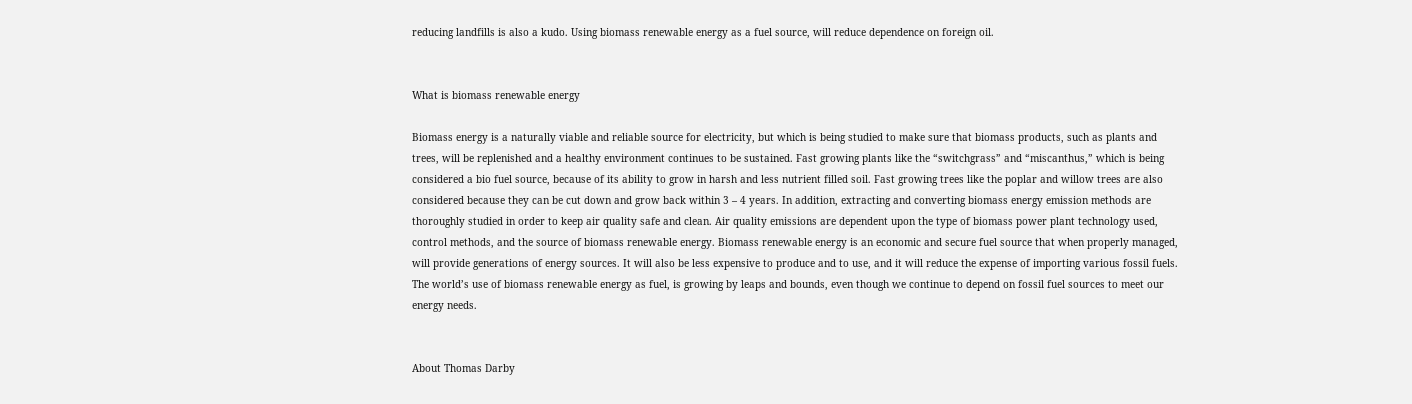reducing landfills is also a kudo. Using biomass renewable energy as a fuel source, will reduce dependence on foreign oil.


What is biomass renewable energy

Biomass energy is a naturally viable and reliable source for electricity, but which is being studied to make sure that biomass products, such as plants and trees, will be replenished and a healthy environment continues to be sustained. Fast growing plants like the “switchgrass” and “miscanthus,” which is being considered a bio fuel source, because of its ability to grow in harsh and less nutrient filled soil. Fast growing trees like the poplar and willow trees are also considered because they can be cut down and grow back within 3 – 4 years. In addition, extracting and converting biomass energy emission methods are thoroughly studied in order to keep air quality safe and clean. Air quality emissions are dependent upon the type of biomass power plant technology used, control methods, and the source of biomass renewable energy. Biomass renewable energy is an economic and secure fuel source that when properly managed, will provide generations of energy sources. It will also be less expensive to produce and to use, and it will reduce the expense of importing various fossil fuels. The world’s use of biomass renewable energy as fuel, is growing by leaps and bounds, even though we continue to depend on fossil fuel sources to meet our energy needs.


About Thomas Darby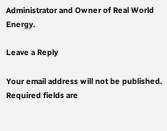Administrator and Owner of Real World Energy.

Leave a Reply

Your email address will not be published. Required fields are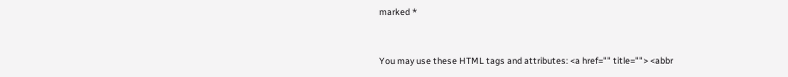marked *


You may use these HTML tags and attributes: <a href="" title=""> <abbr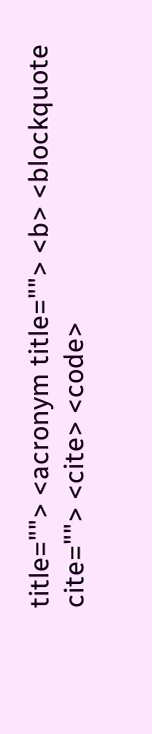title=""> <acronym title=""> <b> <blockquote cite=""> <cite> <code>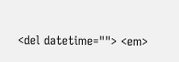<del datetime=""> <em>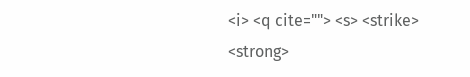<i> <q cite=""> <s> <strike> <strong>